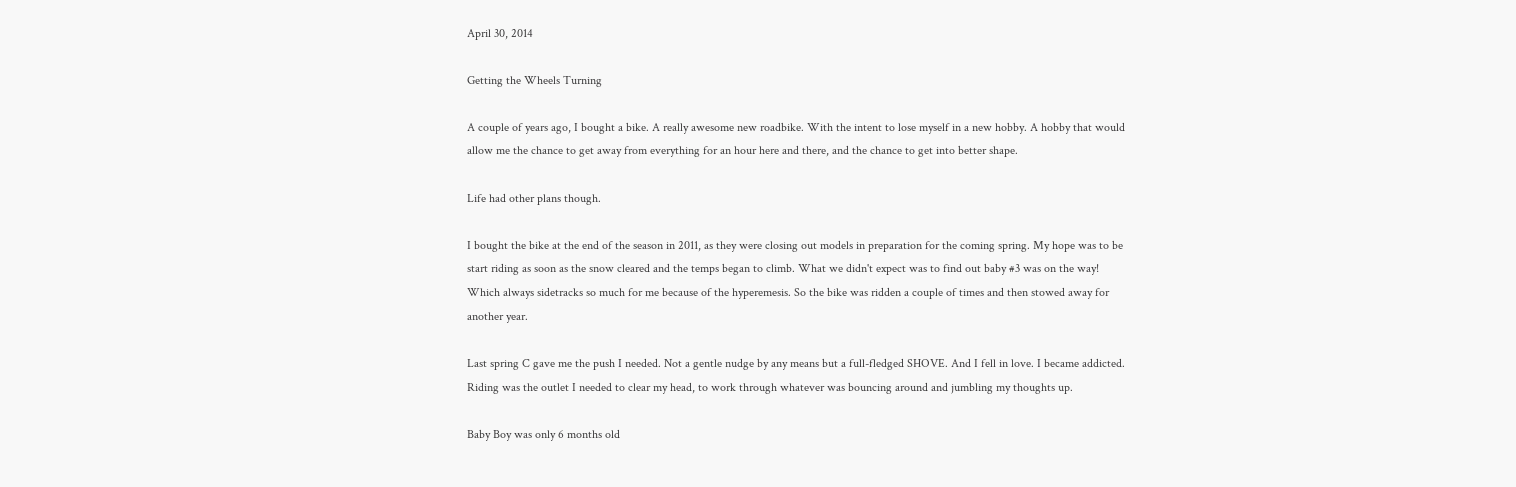April 30, 2014

Getting the Wheels Turning

A couple of years ago, I bought a bike. A really awesome new roadbike. With the intent to lose myself in a new hobby. A hobby that would allow me the chance to get away from everything for an hour here and there, and the chance to get into better shape.

Life had other plans though.

I bought the bike at the end of the season in 2011, as they were closing out models in preparation for the coming spring. My hope was to be start riding as soon as the snow cleared and the temps began to climb. What we didn't expect was to find out baby #3 was on the way! Which always sidetracks so much for me because of the hyperemesis. So the bike was ridden a couple of times and then stowed away for another year.

Last spring C gave me the push I needed. Not a gentle nudge by any means but a full-fledged SHOVE. And I fell in love. I became addicted. Riding was the outlet I needed to clear my head, to work through whatever was bouncing around and jumbling my thoughts up.

Baby Boy was only 6 months old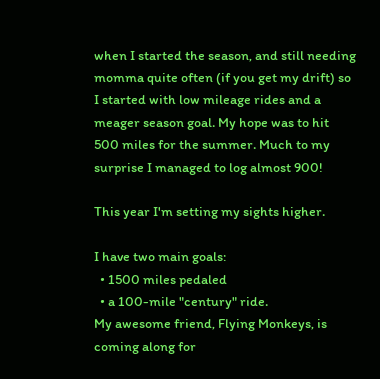when I started the season, and still needing momma quite often (if you get my drift) so I started with low mileage rides and a meager season goal. My hope was to hit 500 miles for the summer. Much to my surprise I managed to log almost 900!

This year I'm setting my sights higher.

I have two main goals:
  • 1500 miles pedaled
  • a 100-mile "century" ride.
My awesome friend, Flying Monkeys, is coming along for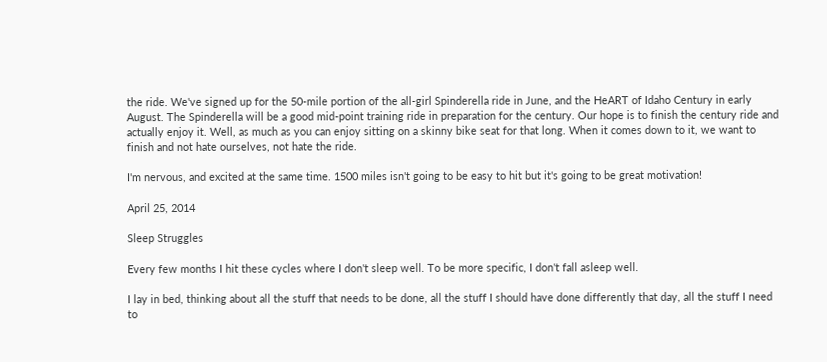the ride. We've signed up for the 50-mile portion of the all-girl Spinderella ride in June, and the HeART of Idaho Century in early August. The Spinderella will be a good mid-point training ride in preparation for the century. Our hope is to finish the century ride and actually enjoy it. Well, as much as you can enjoy sitting on a skinny bike seat for that long. When it comes down to it, we want to finish and not hate ourselves, not hate the ride.

I'm nervous, and excited at the same time. 1500 miles isn't going to be easy to hit but it's going to be great motivation!

April 25, 2014

Sleep Struggles

Every few months I hit these cycles where I don't sleep well. To be more specific, I don't fall asleep well.

I lay in bed, thinking about all the stuff that needs to be done, all the stuff I should have done differently that day, all the stuff I need to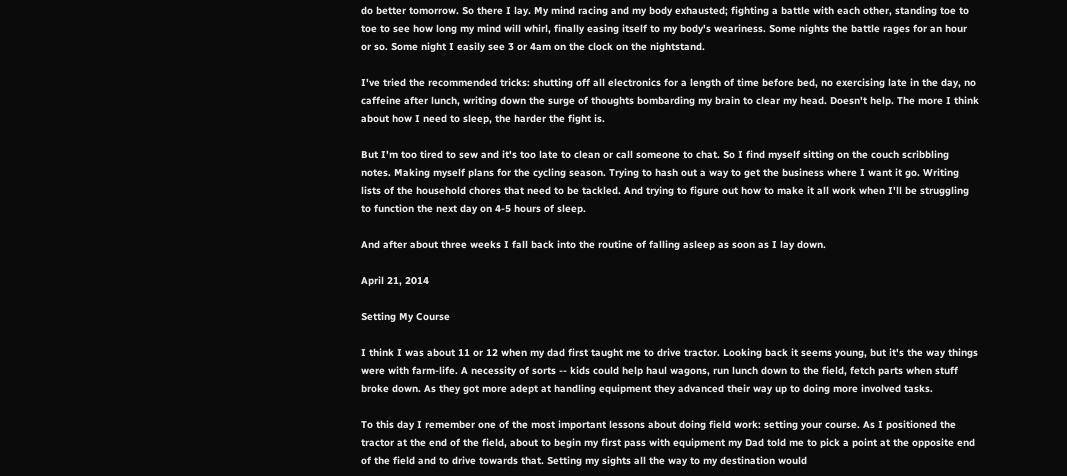do better tomorrow. So there I lay. My mind racing and my body exhausted; fighting a battle with each other, standing toe to toe to see how long my mind will whirl, finally easing itself to my body's weariness. Some nights the battle rages for an hour or so. Some night I easily see 3 or 4am on the clock on the nightstand.

I've tried the recommended tricks: shutting off all electronics for a length of time before bed, no exercising late in the day, no caffeine after lunch, writing down the surge of thoughts bombarding my brain to clear my head. Doesn't help. The more I think about how I need to sleep, the harder the fight is.

But I'm too tired to sew and it's too late to clean or call someone to chat. So I find myself sitting on the couch scribbling notes. Making myself plans for the cycling season. Trying to hash out a way to get the business where I want it go. Writing lists of the household chores that need to be tackled. And trying to figure out how to make it all work when I'll be struggling to function the next day on 4-5 hours of sleep.

And after about three weeks I fall back into the routine of falling asleep as soon as I lay down.

April 21, 2014

Setting My Course

I think I was about 11 or 12 when my dad first taught me to drive tractor. Looking back it seems young, but it's the way things were with farm-life. A necessity of sorts -- kids could help haul wagons, run lunch down to the field, fetch parts when stuff broke down. As they got more adept at handling equipment they advanced their way up to doing more involved tasks.

To this day I remember one of the most important lessons about doing field work: setting your course. As I positioned the tractor at the end of the field, about to begin my first pass with equipment my Dad told me to pick a point at the opposite end of the field and to drive towards that. Setting my sights all the way to my destination would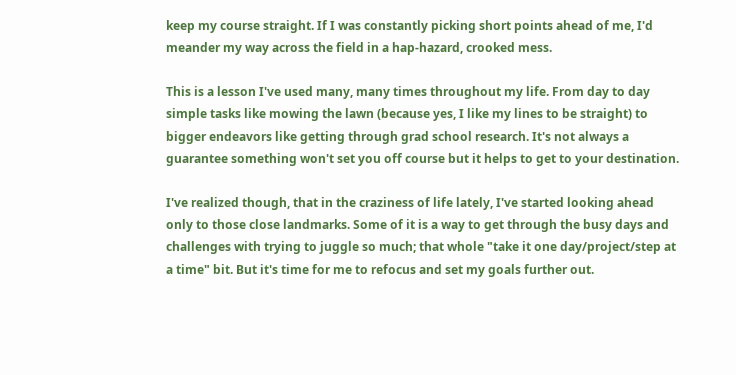keep my course straight. If I was constantly picking short points ahead of me, I'd meander my way across the field in a hap-hazard, crooked mess.

This is a lesson I've used many, many times throughout my life. From day to day simple tasks like mowing the lawn (because yes, I like my lines to be straight) to bigger endeavors like getting through grad school research. It's not always a guarantee something won't set you off course but it helps to get to your destination.

I've realized though, that in the craziness of life lately, I've started looking ahead only to those close landmarks. Some of it is a way to get through the busy days and challenges with trying to juggle so much; that whole "take it one day/project/step at a time" bit. But it's time for me to refocus and set my goals further out.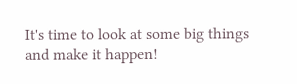It's time to look at some big things and make it happen!